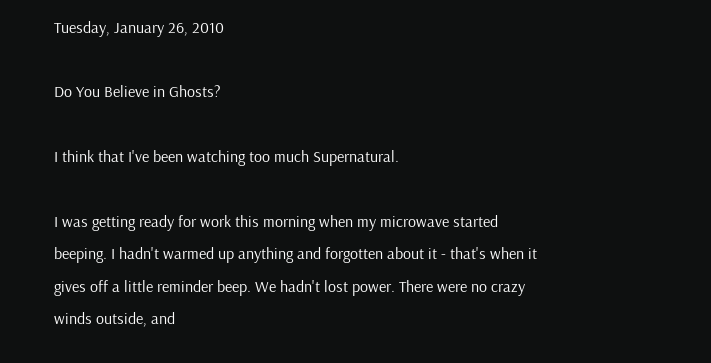Tuesday, January 26, 2010

Do You Believe in Ghosts?

I think that I've been watching too much Supernatural.

I was getting ready for work this morning when my microwave started beeping. I hadn't warmed up anything and forgotten about it - that's when it gives off a little reminder beep. We hadn't lost power. There were no crazy winds outside, and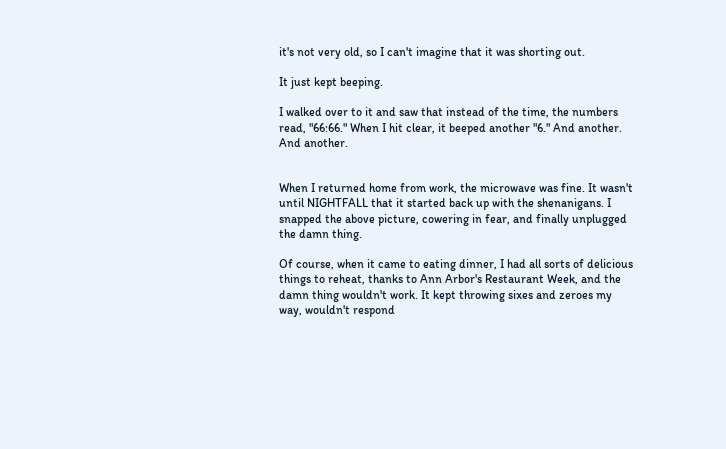it's not very old, so I can't imagine that it was shorting out.

It just kept beeping.

I walked over to it and saw that instead of the time, the numbers read, "66:66." When I hit clear, it beeped another "6." And another. And another.


When I returned home from work, the microwave was fine. It wasn't until NIGHTFALL that it started back up with the shenanigans. I snapped the above picture, cowering in fear, and finally unplugged the damn thing.

Of course, when it came to eating dinner, I had all sorts of delicious things to reheat, thanks to Ann Arbor's Restaurant Week, and the damn thing wouldn't work. It kept throwing sixes and zeroes my way, wouldn't respond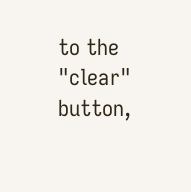to the "clear" button,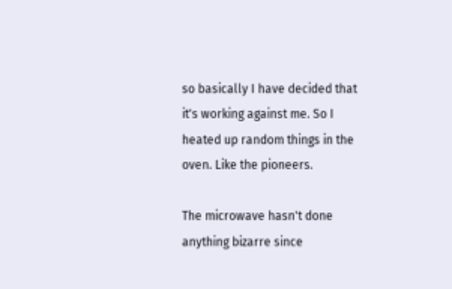so basically I have decided that it's working against me. So I heated up random things in the oven. Like the pioneers.

The microwave hasn't done anything bizarre since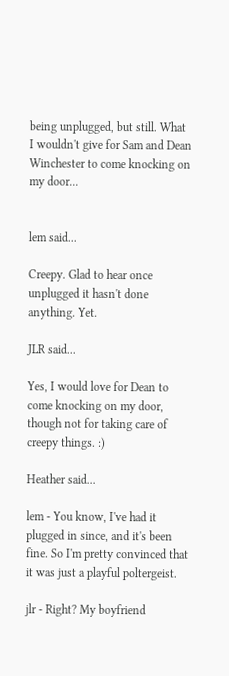being unplugged, but still. What I wouldn't give for Sam and Dean Winchester to come knocking on my door...


lem said...

Creepy. Glad to hear once unplugged it hasn't done anything. Yet.

JLR said...

Yes, I would love for Dean to come knocking on my door, though not for taking care of creepy things. :)

Heather said...

lem - You know, I've had it plugged in since, and it's been fine. So I'm pretty convinced that it was just a playful poltergeist.

jlr - Right? My boyfriend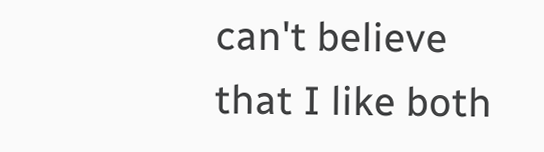can't believe that I like both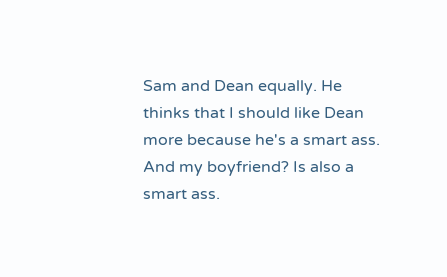Sam and Dean equally. He thinks that I should like Dean more because he's a smart ass. And my boyfriend? Is also a smart ass.